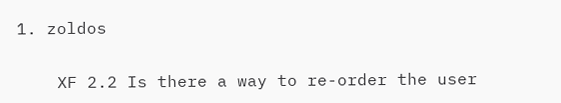1. zoldos

    XF 2.2 Is there a way to re-order the user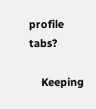profile tabs?

    Keeping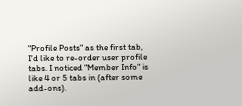"Profile Posts" as the first tab, I'd like to re-order user profile tabs. I noticed "Member Info" is like 4 or 5 tabs in (after some add-ons).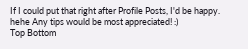If I could put that right after Profile Posts, I'd be happy. hehe Any tips would be most appreciated! :)
Top Bottom